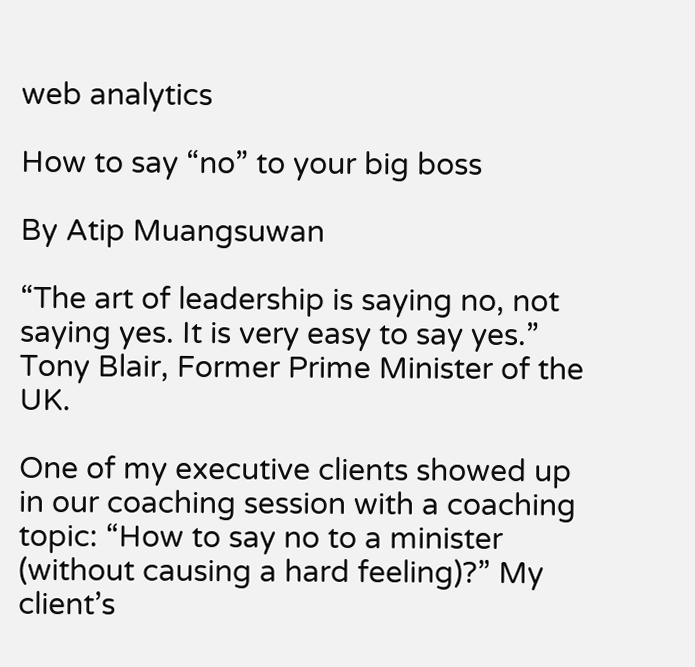web analytics

How to say “no” to your big boss

By Atip Muangsuwan

“The art of leadership is saying no, not saying yes. It is very easy to say yes.” Tony Blair, Former Prime Minister of the UK.

One of my executive clients showed up in our coaching session with a coaching topic: “How to say no to a minister (without causing a hard feeling)?” My client’s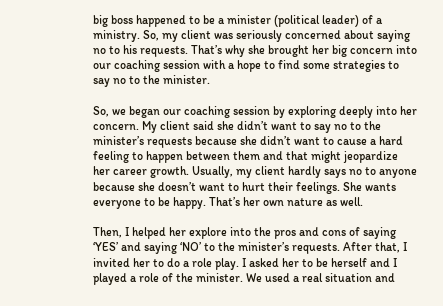big boss happened to be a minister (political leader) of a ministry. So, my client was seriously concerned about saying no to his requests. That’s why she brought her big concern into our coaching session with a hope to find some strategies to say no to the minister.

So, we began our coaching session by exploring deeply into her concern. My client said she didn’t want to say no to the minister’s requests because she didn’t want to cause a hard feeling to happen between them and that might jeopardize her career growth. Usually, my client hardly says no to anyone because she doesn’t want to hurt their feelings. She wants everyone to be happy. That’s her own nature as well.

Then, I helped her explore into the pros and cons of saying ‘YES’ and saying ‘NO’ to the minister’s requests. After that, I invited her to do a role play. I asked her to be herself and I played a role of the minister. We used a real situation and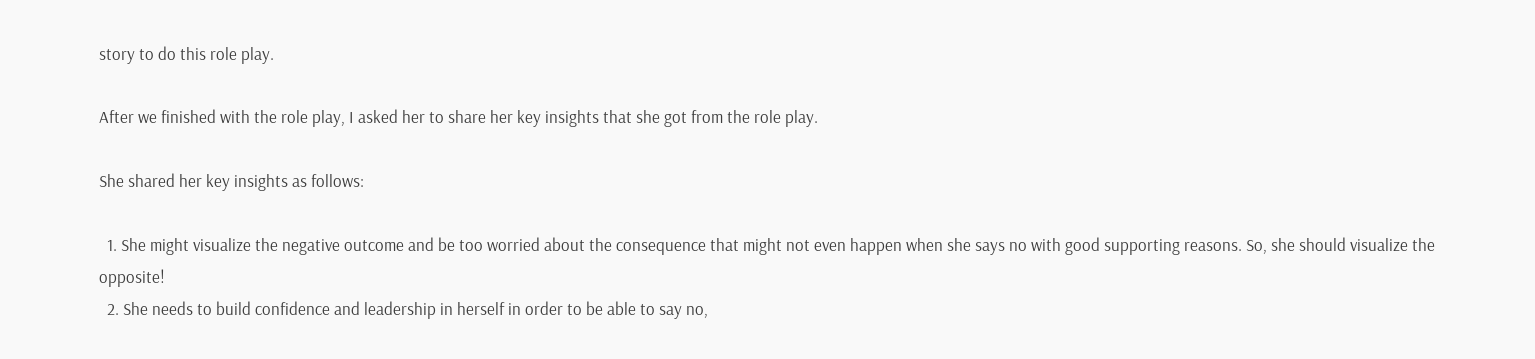story to do this role play.

After we finished with the role play, I asked her to share her key insights that she got from the role play.

She shared her key insights as follows:

  1. She might visualize the negative outcome and be too worried about the consequence that might not even happen when she says no with good supporting reasons. So, she should visualize the opposite!
  2. She needs to build confidence and leadership in herself in order to be able to say no,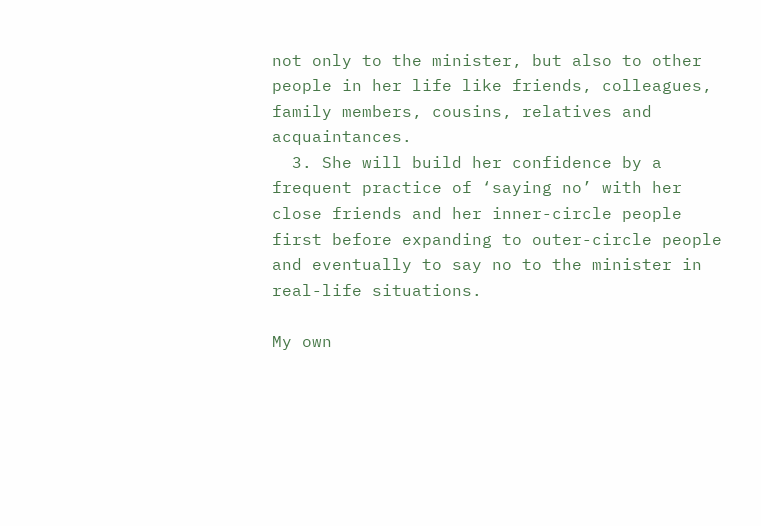not only to the minister, but also to other people in her life like friends, colleagues, family members, cousins, relatives and acquaintances.
  3. She will build her confidence by a frequent practice of ‘saying no’ with her close friends and her inner-circle people first before expanding to outer-circle people and eventually to say no to the minister in real-life situations.

My own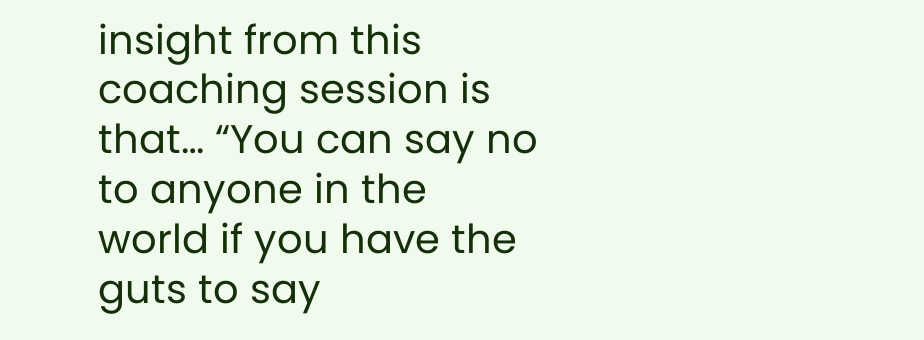insight from this coaching session is that… “You can say no to anyone in the world if you have the guts to say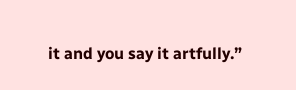it and you say it artfully.”